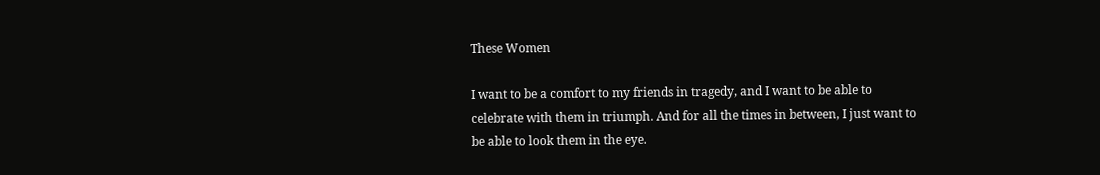These Women

I want to be a comfort to my friends in tragedy, and I want to be able to celebrate with them in triumph. And for all the times in between, I just want to be able to look them in the eye.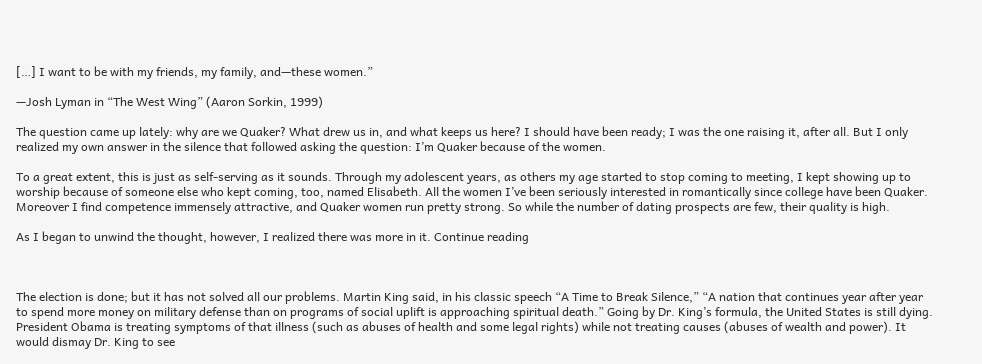[…] I want to be with my friends, my family, and—these women.”

—Josh Lyman in “The West Wing” (Aaron Sorkin, 1999)

The question came up lately: why are we Quaker? What drew us in, and what keeps us here? I should have been ready; I was the one raising it, after all. But I only realized my own answer in the silence that followed asking the question: I’m Quaker because of the women.

To a great extent, this is just as self-serving as it sounds. Through my adolescent years, as others my age started to stop coming to meeting, I kept showing up to worship because of someone else who kept coming, too, named Elisabeth. All the women I’ve been seriously interested in romantically since college have been Quaker. Moreover I find competence immensely attractive, and Quaker women run pretty strong. So while the number of dating prospects are few, their quality is high.

As I began to unwind the thought, however, I realized there was more in it. Continue reading



The election is done; but it has not solved all our problems. Martin King said, in his classic speech “A Time to Break Silence,” “A nation that continues year after year to spend more money on military defense than on programs of social uplift is approaching spiritual death.” Going by Dr. King’s formula, the United States is still dying. President Obama is treating symptoms of that illness (such as abuses of health and some legal rights) while not treating causes (abuses of wealth and power). It would dismay Dr. King to see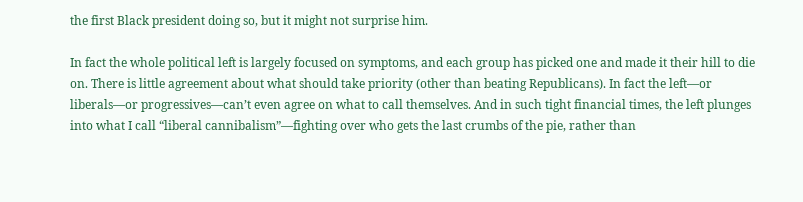the first Black president doing so, but it might not surprise him.

In fact the whole political left is largely focused on symptoms, and each group has picked one and made it their hill to die on. There is little agreement about what should take priority (other than beating Republicans). In fact the left—or liberals—or progressives—can’t even agree on what to call themselves. And in such tight financial times, the left plunges into what I call “liberal cannibalism”—fighting over who gets the last crumbs of the pie, rather than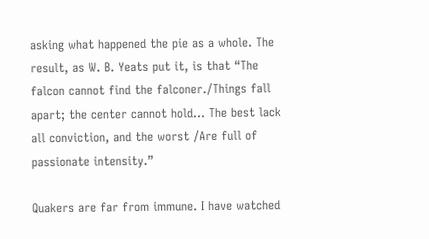asking what happened the pie as a whole. The result, as W. B. Yeats put it, is that “The falcon cannot find the falconer./Things fall apart; the center cannot hold… The best lack all conviction, and the worst /Are full of passionate intensity.”

Quakers are far from immune. I have watched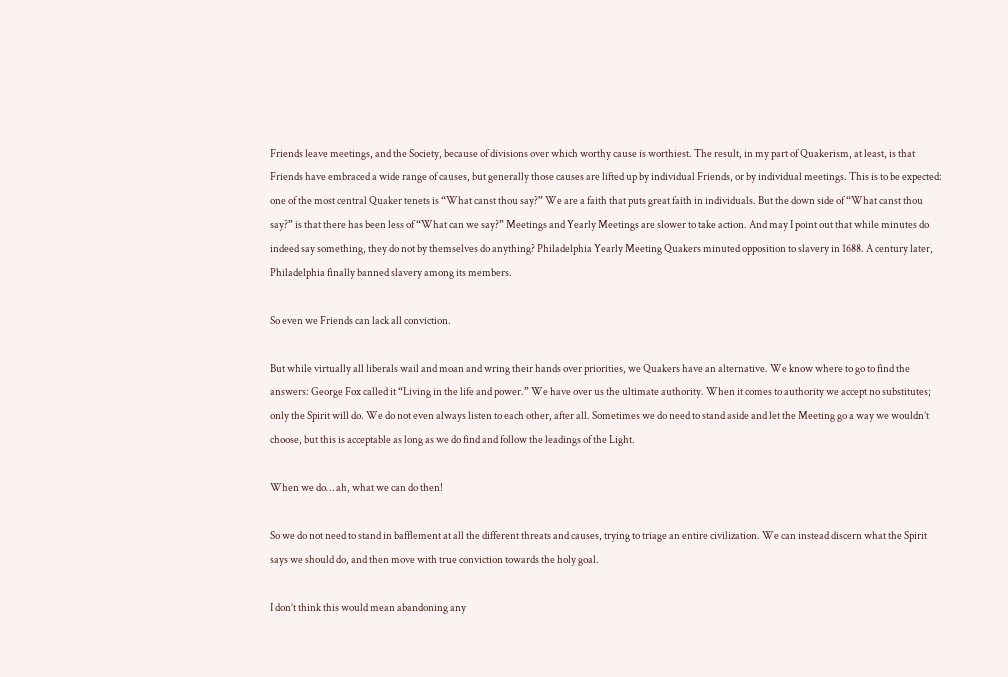Friends leave meetings, and the Society, because of divisions over which worthy cause is worthiest. The result, in my part of Quakerism, at least, is that Friends have embraced a wide range of causes, but generally those causes are lifted up by individual Friends, or by individual meetings. This is to be expected: one of the most central Quaker tenets is “What canst thou say?” We are a faith that puts great faith in individuals. But the down side of “What canst thou say?” is that there has been less of “What can we say?” Meetings and Yearly Meetings are slower to take action. And may I point out that while minutes do indeed say something, they do not by themselves do anything? Philadelphia Yearly Meeting Quakers minuted opposition to slavery in 1688. A century later, Philadelphia finally banned slavery among its members.

So even we Friends can lack all conviction.

But while virtually all liberals wail and moan and wring their hands over priorities, we Quakers have an alternative. We know where to go to find the answers: George Fox called it “Living in the life and power.” We have over us the ultimate authority. When it comes to authority we accept no substitutes; only the Spirit will do. We do not even always listen to each other, after all. Sometimes we do need to stand aside and let the Meeting go a way we wouldn’t choose, but this is acceptable as long as we do find and follow the leadings of the Light.

When we do… ah, what we can do then!

So we do not need to stand in bafflement at all the different threats and causes, trying to triage an entire civilization. We can instead discern what the Spirit says we should do, and then move with true conviction towards the holy goal.

I don’t think this would mean abandoning any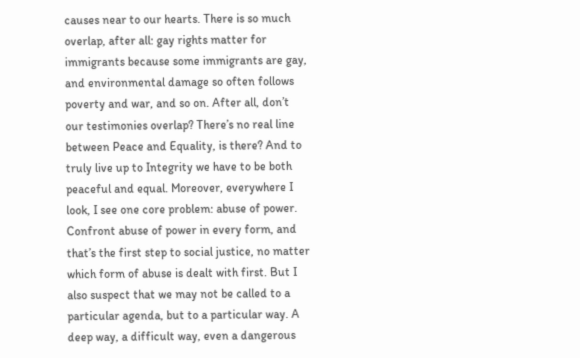causes near to our hearts. There is so much overlap, after all: gay rights matter for immigrants because some immigrants are gay, and environmental damage so often follows poverty and war, and so on. After all, don’t our testimonies overlap? There’s no real line between Peace and Equality, is there? And to truly live up to Integrity we have to be both peaceful and equal. Moreover, everywhere I look, I see one core problem: abuse of power. Confront abuse of power in every form, and that’s the first step to social justice, no matter which form of abuse is dealt with first. But I also suspect that we may not be called to a particular agenda, but to a particular way. A deep way, a difficult way, even a dangerous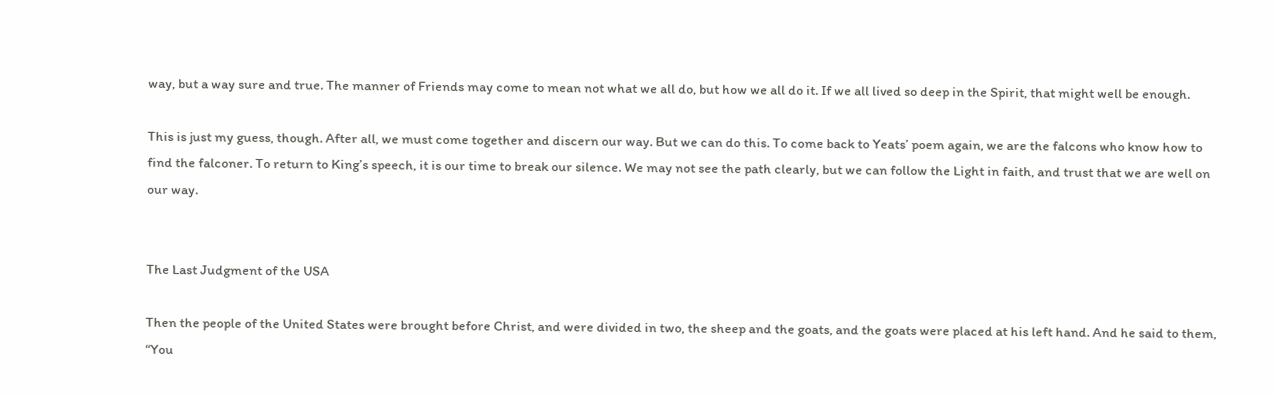way, but a way sure and true. The manner of Friends may come to mean not what we all do, but how we all do it. If we all lived so deep in the Spirit, that might well be enough.

This is just my guess, though. After all, we must come together and discern our way. But we can do this. To come back to Yeats’ poem again, we are the falcons who know how to find the falconer. To return to King’s speech, it is our time to break our silence. We may not see the path clearly, but we can follow the Light in faith, and trust that we are well on our way.


The Last Judgment of the USA

Then the people of the United States were brought before Christ, and were divided in two, the sheep and the goats, and the goats were placed at his left hand. And he said to them, “You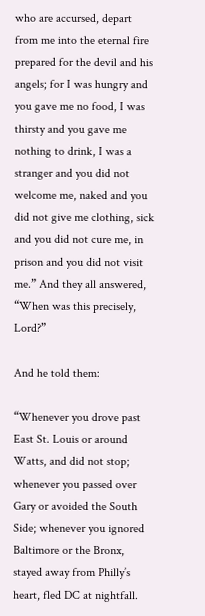who are accursed, depart from me into the eternal fire prepared for the devil and his angels; for I was hungry and you gave me no food, I was thirsty and you gave me nothing to drink, I was a stranger and you did not welcome me, naked and you did not give me clothing, sick and you did not cure me, in prison and you did not visit me.” And they all answered, “When was this precisely, Lord?”

And he told them:

“Whenever you drove past East St. Louis or around Watts, and did not stop; whenever you passed over Gary or avoided the South Side; whenever you ignored Baltimore or the Bronx, stayed away from Philly’s heart, fled DC at nightfall.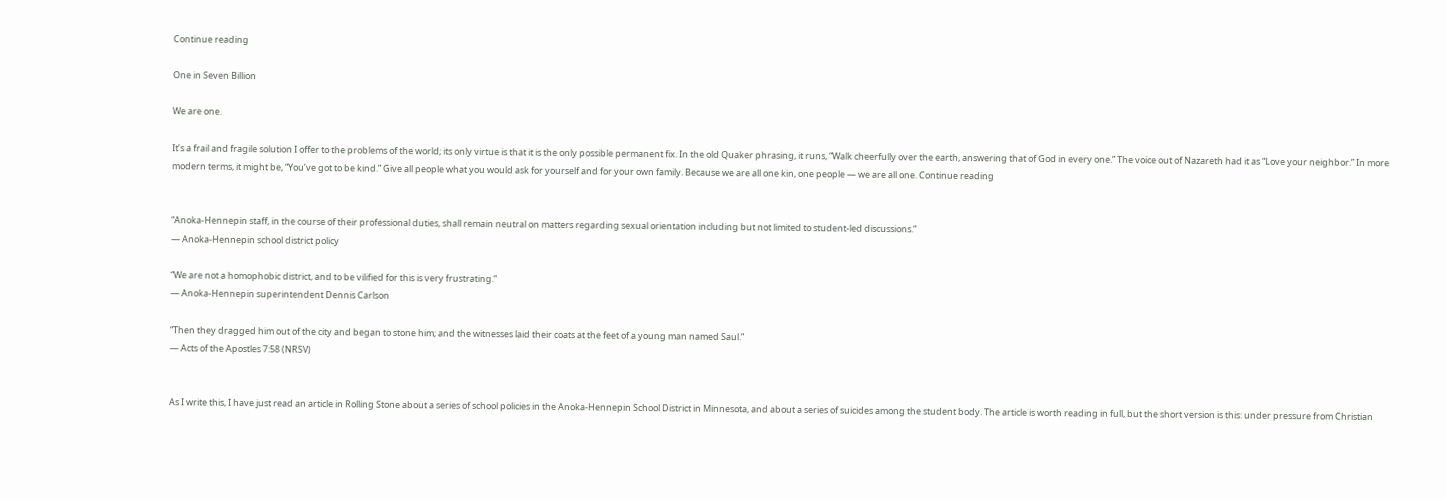Continue reading

One in Seven Billion

We are one.

It’s a frail and fragile solution I offer to the problems of the world; its only virtue is that it is the only possible permanent fix. In the old Quaker phrasing, it runs, “Walk cheerfully over the earth, answering that of God in every one.” The voice out of Nazareth had it as “Love your neighbor.” In more modern terms, it might be, “You’ve got to be kind.” Give all people what you would ask for yourself and for your own family. Because we are all one kin, one people — we are all one. Continue reading


“Anoka-Hennepin staff, in the course of their professional duties, shall remain neutral on matters regarding sexual orientation including but not limited to student-led discussions.”
— Anoka-Hennepin school district policy

“We are not a homophobic district, and to be vilified for this is very frustrating.”
— Anoka-Hennepin superintendent Dennis Carlson

“Then they dragged him out of the city and began to stone him; and the witnesses laid their coats at the feet of a young man named Saul.”
— Acts of the Apostles 7:58 (NRSV)


As I write this, I have just read an article in Rolling Stone about a series of school policies in the Anoka-Hennepin School District in Minnesota, and about a series of suicides among the student body. The article is worth reading in full, but the short version is this: under pressure from Christian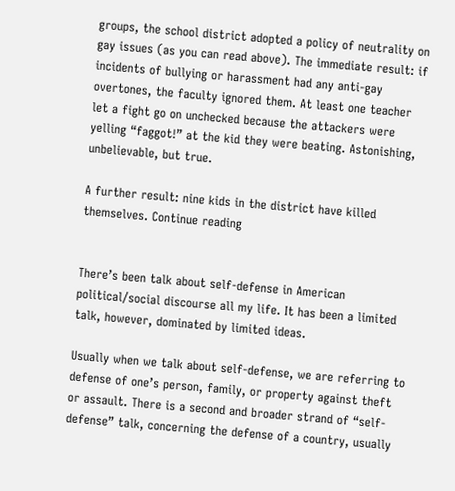groups, the school district adopted a policy of neutrality on gay issues (as you can read above). The immediate result: if incidents of bullying or harassment had any anti-gay overtones, the faculty ignored them. At least one teacher let a fight go on unchecked because the attackers were yelling “faggot!” at the kid they were beating. Astonishing, unbelievable, but true.

A further result: nine kids in the district have killed themselves. Continue reading


There’s been talk about self-defense in American political/social discourse all my life. It has been a limited talk, however, dominated by limited ideas.

Usually when we talk about self-defense, we are referring to defense of one’s person, family, or property against theft or assault. There is a second and broader strand of “self-defense” talk, concerning the defense of a country, usually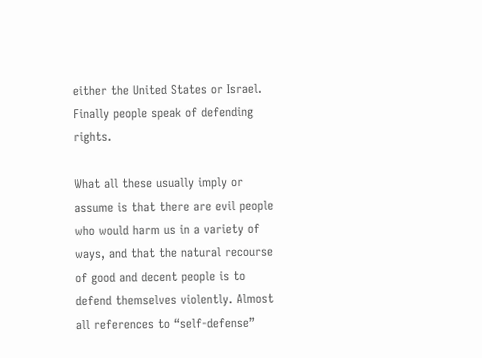either the United States or Israel. Finally people speak of defending rights.

What all these usually imply or assume is that there are evil people who would harm us in a variety of ways, and that the natural recourse of good and decent people is to defend themselves violently. Almost all references to “self-defense”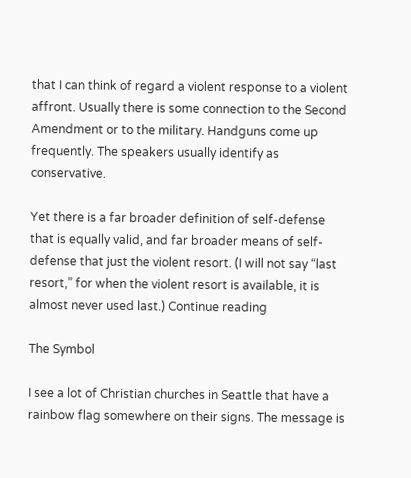that I can think of regard a violent response to a violent affront. Usually there is some connection to the Second Amendment or to the military. Handguns come up frequently. The speakers usually identify as conservative.

Yet there is a far broader definition of self-defense that is equally valid, and far broader means of self-defense that just the violent resort. (I will not say “last resort,” for when the violent resort is available, it is almost never used last.) Continue reading

The Symbol

I see a lot of Christian churches in Seattle that have a rainbow flag somewhere on their signs. The message is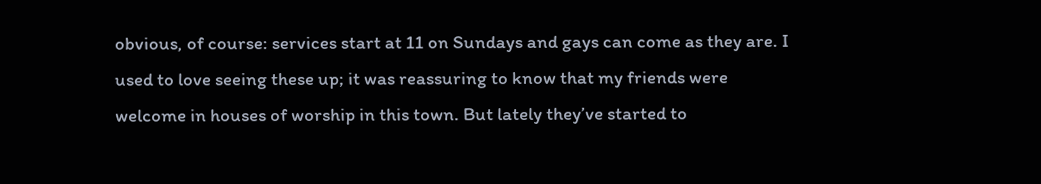obvious, of course: services start at 11 on Sundays and gays can come as they are. I used to love seeing these up; it was reassuring to know that my friends were welcome in houses of worship in this town. But lately they’ve started to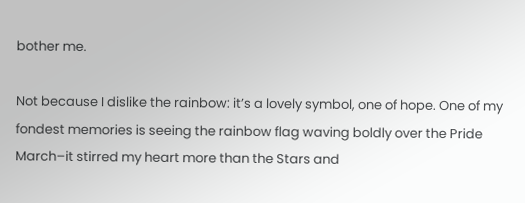bother me.

Not because I dislike the rainbow: it’s a lovely symbol, one of hope. One of my fondest memories is seeing the rainbow flag waving boldly over the Pride March–it stirred my heart more than the Stars and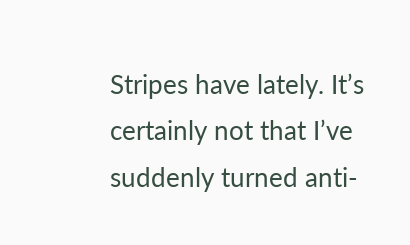Stripes have lately. It’s certainly not that I’ve suddenly turned anti-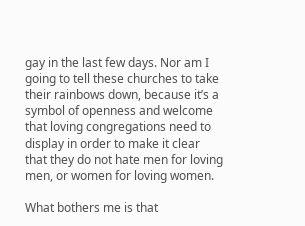gay in the last few days. Nor am I going to tell these churches to take their rainbows down, because it’s a symbol of openness and welcome that loving congregations need to display in order to make it clear that they do not hate men for loving men, or women for loving women.

What bothers me is that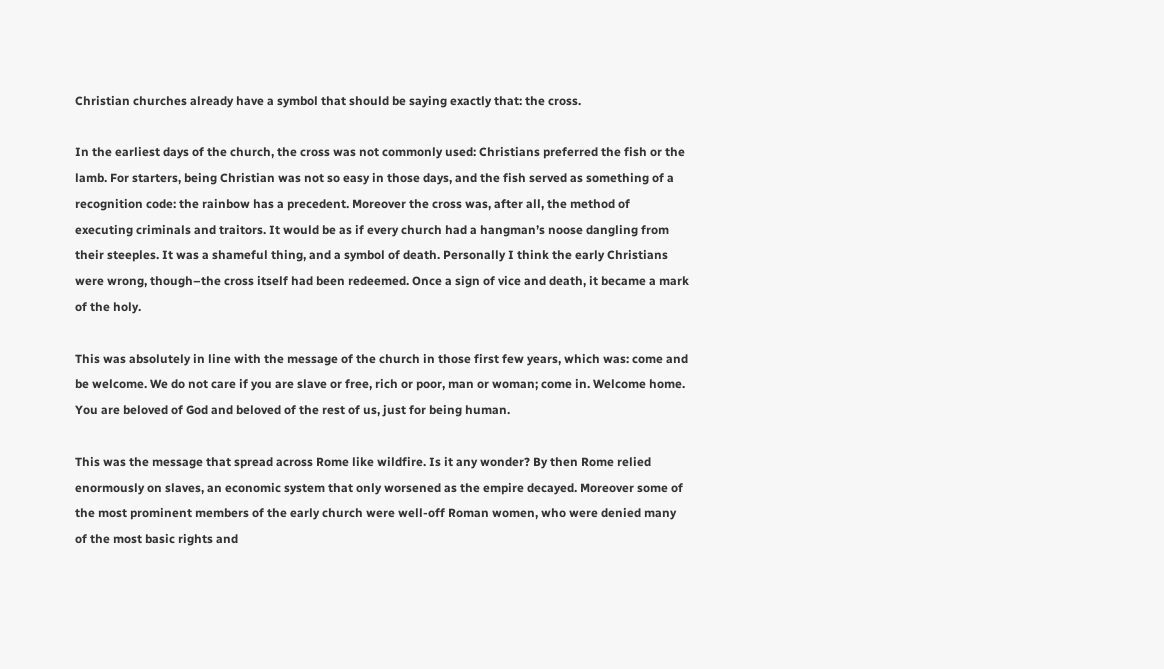Christian churches already have a symbol that should be saying exactly that: the cross.

In the earliest days of the church, the cross was not commonly used: Christians preferred the fish or the lamb. For starters, being Christian was not so easy in those days, and the fish served as something of a recognition code: the rainbow has a precedent. Moreover the cross was, after all, the method of executing criminals and traitors. It would be as if every church had a hangman’s noose dangling from their steeples. It was a shameful thing, and a symbol of death. Personally I think the early Christians were wrong, though–the cross itself had been redeemed. Once a sign of vice and death, it became a mark of the holy.

This was absolutely in line with the message of the church in those first few years, which was: come and be welcome. We do not care if you are slave or free, rich or poor, man or woman; come in. Welcome home. You are beloved of God and beloved of the rest of us, just for being human.

This was the message that spread across Rome like wildfire. Is it any wonder? By then Rome relied enormously on slaves, an economic system that only worsened as the empire decayed. Moreover some of the most prominent members of the early church were well-off Roman women, who were denied many of the most basic rights and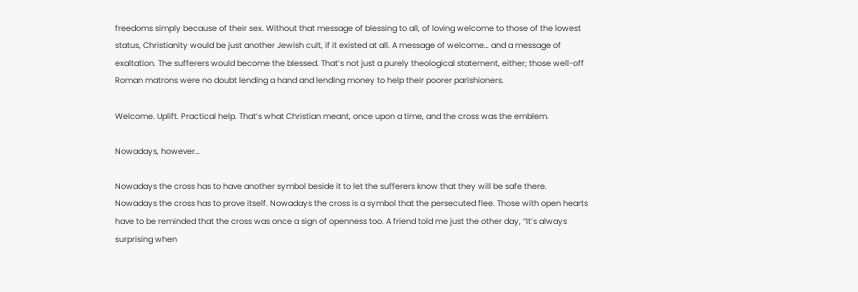freedoms simply because of their sex. Without that message of blessing to all, of loving welcome to those of the lowest status, Christianity would be just another Jewish cult, if it existed at all. A message of welcome… and a message of exaltation. The sufferers would become the blessed. That’s not just a purely theological statement, either; those well-off Roman matrons were no doubt lending a hand and lending money to help their poorer parishioners.

Welcome. Uplift. Practical help. That’s what Christian meant, once upon a time, and the cross was the emblem.

Nowadays, however…

Nowadays the cross has to have another symbol beside it to let the sufferers know that they will be safe there. Nowadays the cross has to prove itself. Nowadays the cross is a symbol that the persecuted flee. Those with open hearts have to be reminded that the cross was once a sign of openness too. A friend told me just the other day, “It’s always surprising when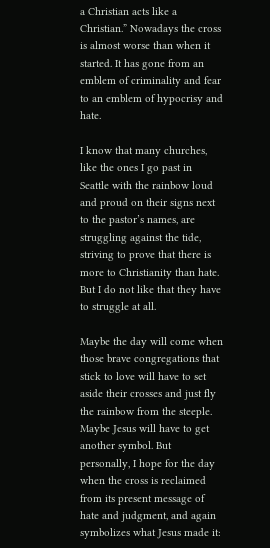a Christian acts like a Christian.” Nowadays the cross is almost worse than when it started. It has gone from an emblem of criminality and fear to an emblem of hypocrisy and hate.

I know that many churches, like the ones I go past in Seattle with the rainbow loud and proud on their signs next to the pastor’s names, are struggling against the tide, striving to prove that there is more to Christianity than hate. But I do not like that they have to struggle at all.

Maybe the day will come when those brave congregations that stick to love will have to set aside their crosses and just fly the rainbow from the steeple. Maybe Jesus will have to get another symbol. But personally, I hope for the day when the cross is reclaimed from its present message of hate and judgment, and again symbolizes what Jesus made it: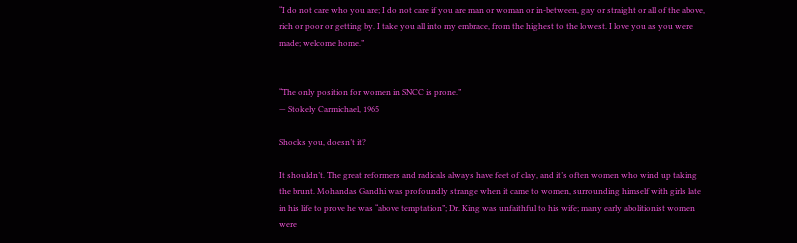“I do not care who you are; I do not care if you are man or woman or in-between, gay or straight or all of the above, rich or poor or getting by. I take you all into my embrace, from the highest to the lowest. I love you as you were made; welcome home.”


“The only position for women in SNCC is prone.”
— Stokely Carmichael, 1965

Shocks you, doesn’t it?

It shouldn’t. The great reformers and radicals always have feet of clay, and it’s often women who wind up taking the brunt. Mohandas Gandhi was profoundly strange when it came to women, surrounding himself with girls late in his life to prove he was “above temptation”; Dr. King was unfaithful to his wife; many early abolitionist women were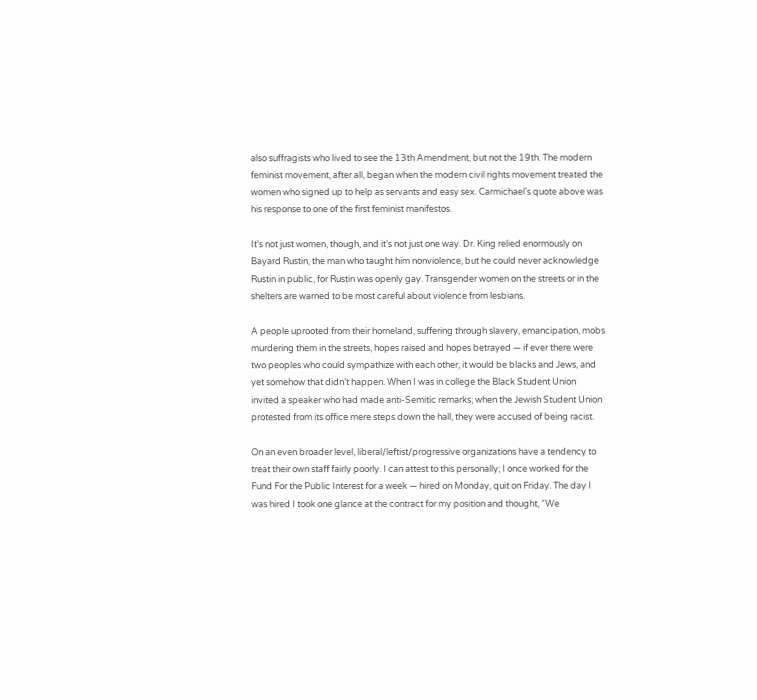also suffragists who lived to see the 13th Amendment, but not the 19th. The modern feminist movement, after all, began when the modern civil rights movement treated the women who signed up to help as servants and easy sex. Carmichael’s quote above was his response to one of the first feminist manifestos.

It’s not just women, though, and it’s not just one way. Dr. King relied enormously on Bayard Rustin, the man who taught him nonviolence, but he could never acknowledge Rustin in public, for Rustin was openly gay. Transgender women on the streets or in the shelters are warned to be most careful about violence from lesbians.

A people uprooted from their homeland, suffering through slavery, emancipation, mobs murdering them in the streets, hopes raised and hopes betrayed — if ever there were two peoples who could sympathize with each other, it would be blacks and Jews, and yet somehow that didn’t happen. When I was in college the Black Student Union invited a speaker who had made anti-Semitic remarks; when the Jewish Student Union protested from its office mere steps down the hall, they were accused of being racist.

On an even broader level, liberal/leftist/progressive organizations have a tendency to treat their own staff fairly poorly. I can attest to this personally; I once worked for the Fund For the Public Interest for a week — hired on Monday, quit on Friday. The day I was hired I took one glance at the contract for my position and thought, “We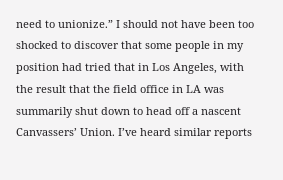need to unionize.” I should not have been too shocked to discover that some people in my position had tried that in Los Angeles, with the result that the field office in LA was summarily shut down to head off a nascent Canvassers’ Union. I’ve heard similar reports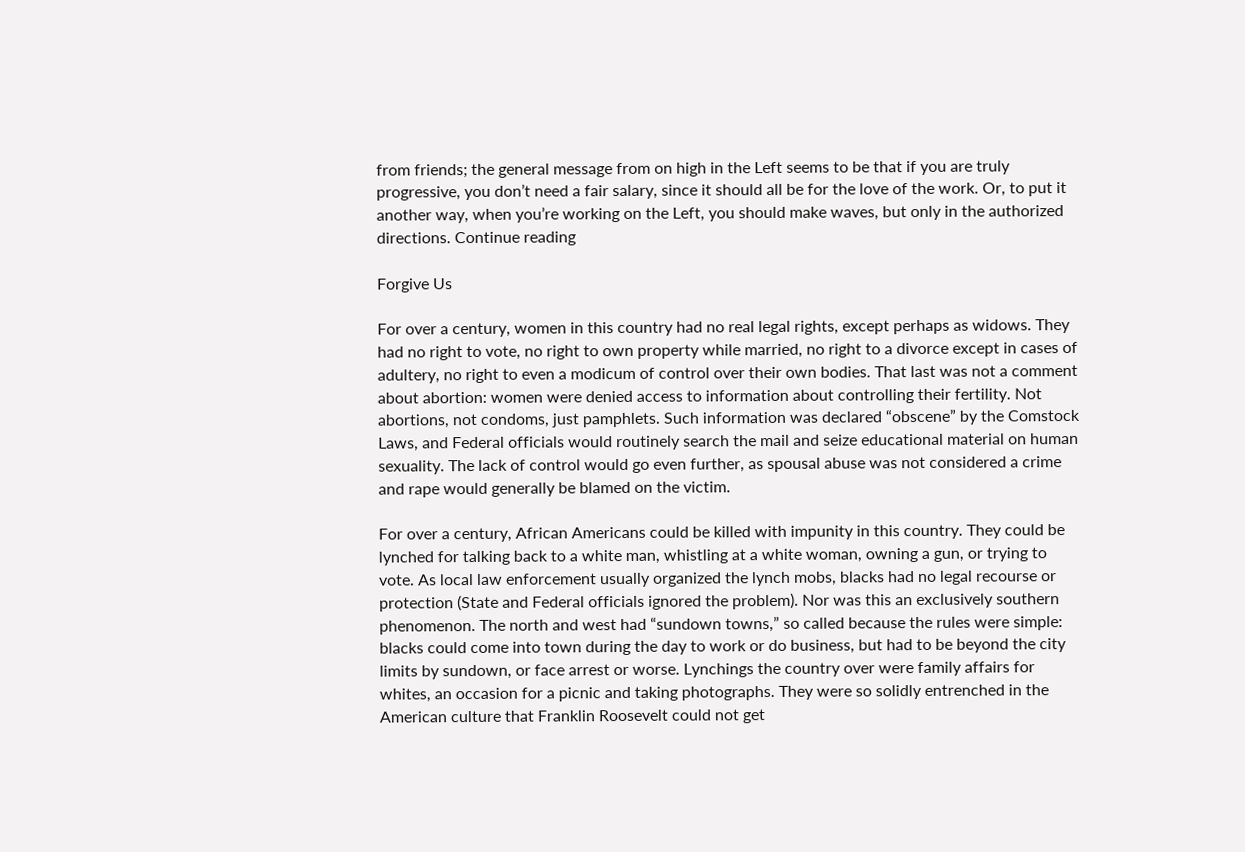from friends; the general message from on high in the Left seems to be that if you are truly progressive, you don’t need a fair salary, since it should all be for the love of the work. Or, to put it another way, when you’re working on the Left, you should make waves, but only in the authorized directions. Continue reading

Forgive Us

For over a century, women in this country had no real legal rights, except perhaps as widows. They had no right to vote, no right to own property while married, no right to a divorce except in cases of adultery, no right to even a modicum of control over their own bodies. That last was not a comment about abortion: women were denied access to information about controlling their fertility. Not abortions, not condoms, just pamphlets. Such information was declared “obscene” by the Comstock Laws, and Federal officials would routinely search the mail and seize educational material on human sexuality. The lack of control would go even further, as spousal abuse was not considered a crime and rape would generally be blamed on the victim.

For over a century, African Americans could be killed with impunity in this country. They could be lynched for talking back to a white man, whistling at a white woman, owning a gun, or trying to vote. As local law enforcement usually organized the lynch mobs, blacks had no legal recourse or protection (State and Federal officials ignored the problem). Nor was this an exclusively southern phenomenon. The north and west had “sundown towns,” so called because the rules were simple: blacks could come into town during the day to work or do business, but had to be beyond the city limits by sundown, or face arrest or worse. Lynchings the country over were family affairs for whites, an occasion for a picnic and taking photographs. They were so solidly entrenched in the American culture that Franklin Roosevelt could not get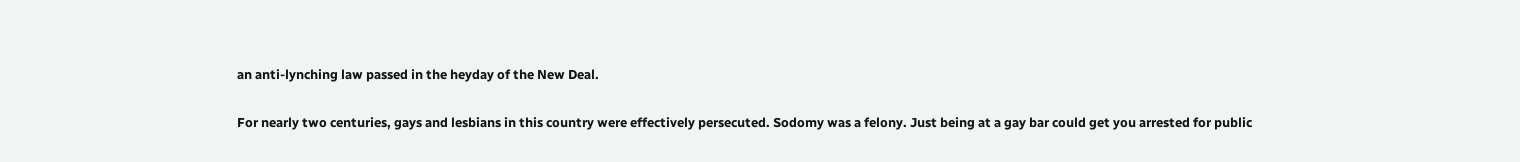an anti-lynching law passed in the heyday of the New Deal.

For nearly two centuries, gays and lesbians in this country were effectively persecuted. Sodomy was a felony. Just being at a gay bar could get you arrested for public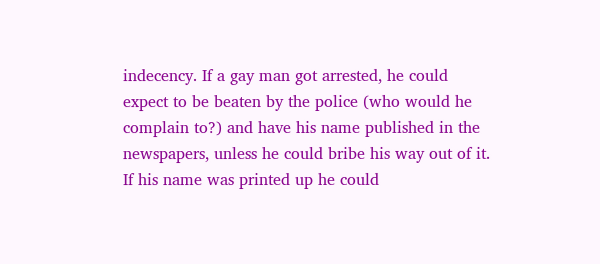indecency. If a gay man got arrested, he could expect to be beaten by the police (who would he complain to?) and have his name published in the newspapers, unless he could bribe his way out of it. If his name was printed up he could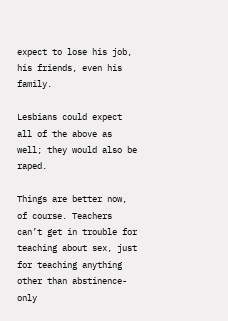expect to lose his job, his friends, even his family.

Lesbians could expect all of the above as well; they would also be raped.

Things are better now, of course. Teachers can’t get in trouble for teaching about sex, just for teaching anything other than abstinence-only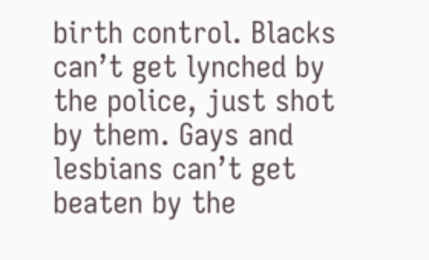birth control. Blacks can’t get lynched by the police, just shot by them. Gays and lesbians can’t get beaten by the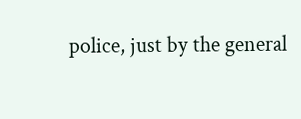police, just by the general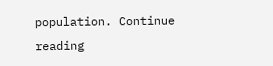population. Continue reading